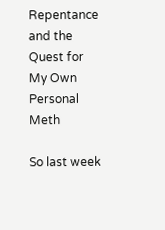Repentance and the Quest for My Own Personal Meth

So last week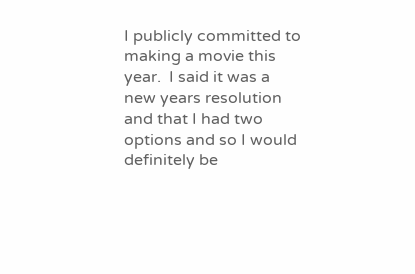I publicly committed to making a movie this year.  I said it was a new years resolution and that I had two options and so I would definitely be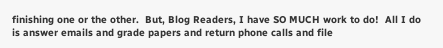finishing one or the other.  But, Blog Readers, I have SO MUCH work to do!  All I do is answer emails and grade papers and return phone calls and file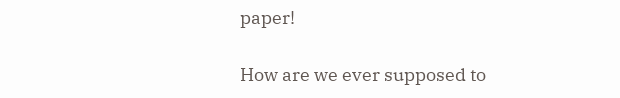paper!

How are we ever supposed to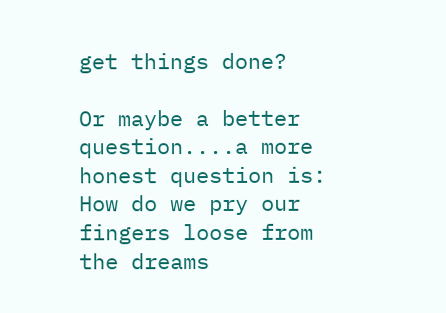get things done?

Or maybe a better question....a more honest question is: How do we pry our fingers loose from the dreams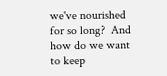we've nourished for so long?  And how do we want to keep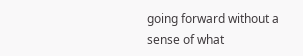going forward without a sense of what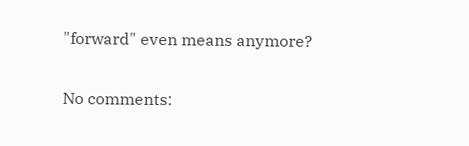"forward" even means anymore?

No comments: